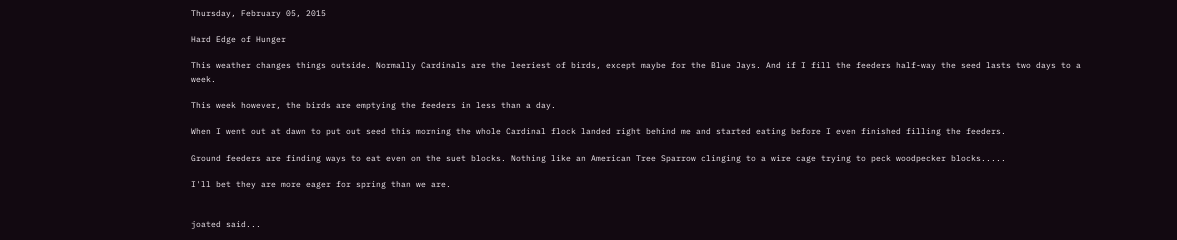Thursday, February 05, 2015

Hard Edge of Hunger

This weather changes things outside. Normally Cardinals are the leeriest of birds, except maybe for the Blue Jays. And if I fill the feeders half-way the seed lasts two days to a week.

This week however, the birds are emptying the feeders in less than a day.

When I went out at dawn to put out seed this morning the whole Cardinal flock landed right behind me and started eating before I even finished filling the feeders.

Ground feeders are finding ways to eat even on the suet blocks. Nothing like an American Tree Sparrow clinging to a wire cage trying to peck woodpecker blocks.....

I'll bet they are more eager for spring than we are.


joated said...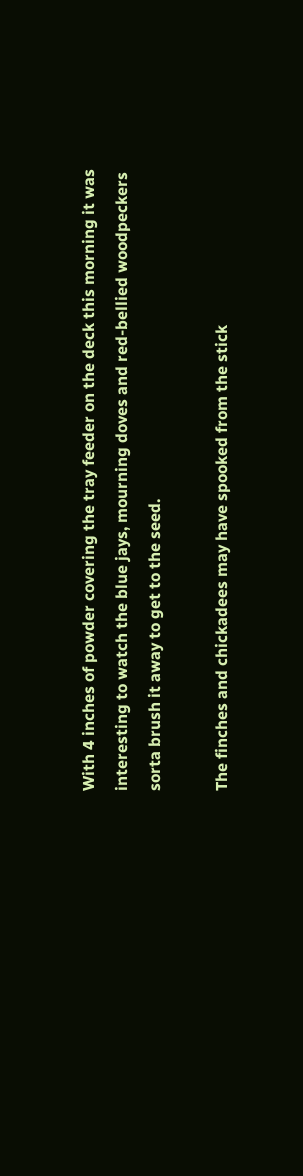With 4 inches of powder covering the tray feeder on the deck this morning it was interesting to watch the blue jays, mourning doves and red-bellied woodpeckers sorta brush it away to get to the seed.

The finches and chickadees may have spooked from the stick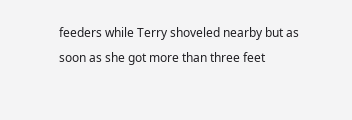feeders while Terry shoveled nearby but as soon as she got more than three feet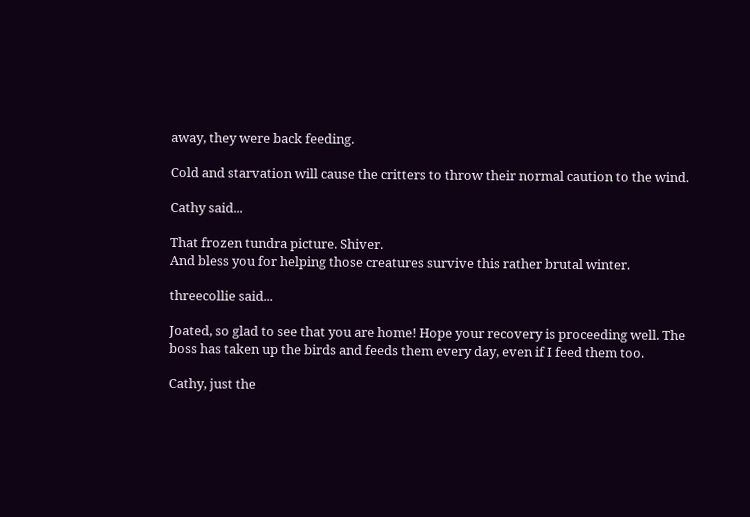away, they were back feeding.

Cold and starvation will cause the critters to throw their normal caution to the wind.

Cathy said...

That frozen tundra picture. Shiver.
And bless you for helping those creatures survive this rather brutal winter.

threecollie said...

Joated, so glad to see that you are home! Hope your recovery is proceeding well. The boss has taken up the birds and feeds them every day, even if I feed them too.

Cathy, just the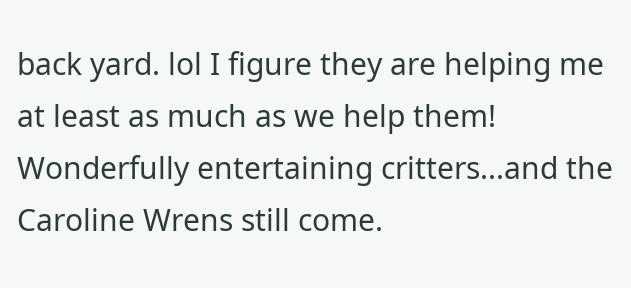back yard. lol I figure they are helping me at least as much as we help them! Wonderfully entertaining critters...and the Caroline Wrens still come.